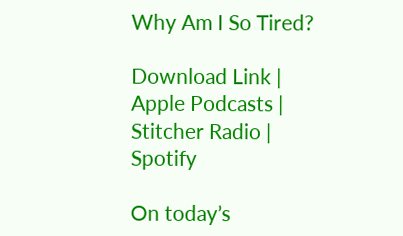Why Am I So Tired?

Download Link | Apple Podcasts | Stitcher Radio | Spotify

On today’s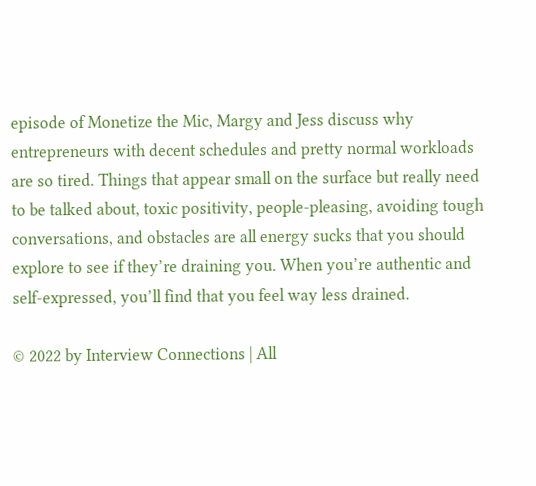episode of Monetize the Mic, Margy and Jess discuss why entrepreneurs with decent schedules and pretty normal workloads are so tired. Things that appear small on the surface but really need to be talked about, toxic positivity, people-pleasing, avoiding tough conversations, and obstacles are all energy sucks that you should explore to see if they’re draining you. When you’re authentic and self-expressed, you’ll find that you feel way less drained.

© 2022 by Interview Connections | All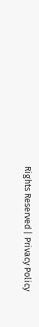Rights Reserved | Privacy Policy